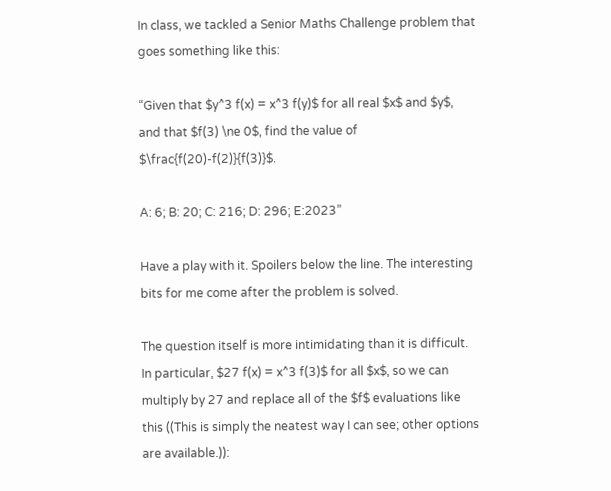In class, we tackled a Senior Maths Challenge problem that goes something like this:

“Given that $y^3 f(x) = x^3 f(y)$ for all real $x$ and $y$, and that $f(3) \ne 0$, find the value of $\frac{f(20)-f(2)}{f(3)}$.

A: 6; B: 20; C: 216; D: 296; E:2023”

Have a play with it. Spoilers below the line. The interesting bits for me come after the problem is solved.

The question itself is more intimidating than it is difficult. In particular, $27 f(x) = x^3 f(3)$ for all $x$, so we can multiply by 27 and replace all of the $f$ evaluations like this ((This is simply the neatest way I can see; other options are available.)):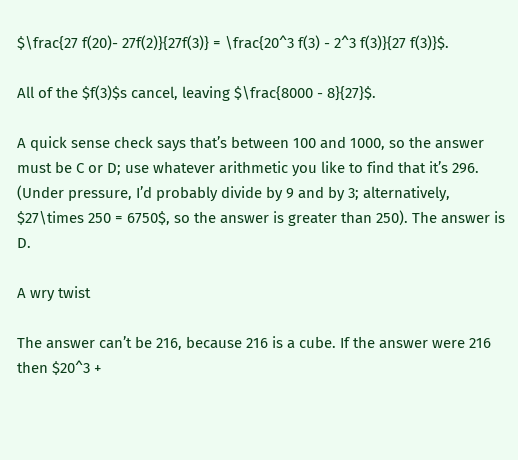$\frac{27 f(20)- 27f(2)}{27f(3)} = \frac{20^3 f(3) - 2^3 f(3)}{27 f(3)}$.

All of the $f(3)$s cancel, leaving $\frac{8000 - 8}{27}$.

A quick sense check says that’s between 100 and 1000, so the answer must be C or D; use whatever arithmetic you like to find that it’s 296. (Under pressure, I’d probably divide by 9 and by 3; alternatively, $27\times 250 = 6750$, so the answer is greater than 250). The answer is D.

A wry twist

The answer can’t be 216, because 216 is a cube. If the answer were 216 then $20^3 +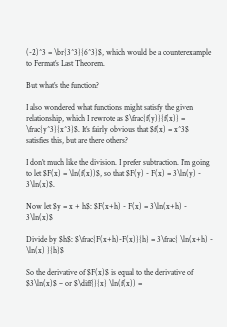(-2)^3 = \br{3^3}{6^3}$, which would be a counterexample to Fermat’s Last Theorem.

But what’s the function?

I also wondered what functions might satisfy the given relationship, which I rewrote as $\frac{f(y)}{f(x)} = \frac{y^3}{x^3}$. It’s fairly obvious that $f(x) = x^3$ satisfies this, but are there others?

I don’t much like the division. I prefer subtraction. I’m going to let $F(x) = \ln(f(x))$, so that $F(y) - F(x) = 3\ln(y) - 3\ln(x)$.

Now let $y = x + h$: $F(x+h) - F(x) = 3\ln(x+h) - 3\ln(x)$

Divide by $h$: $\frac{F(x+h)-F(x)}{h} = 3\frac{ \ln(x+h) - \ln(x) }{h}$

So the derivative of $F(x)$ is equal to the derivative of $3\ln(x)$ – or $\diff{}{x} \ln(f(x)) =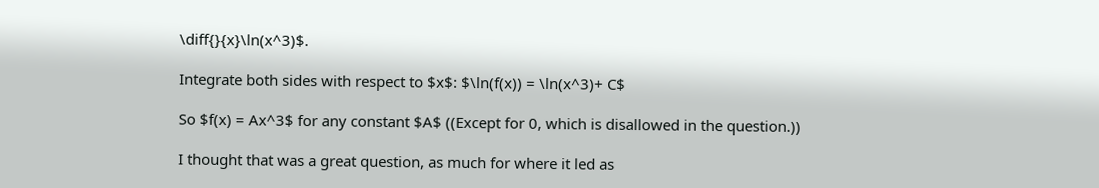\diff{}{x}\ln(x^3)$.

Integrate both sides with respect to $x$: $\ln(f(x)) = \ln(x^3)+ C$

So $f(x) = Ax^3$ for any constant $A$ ((Except for 0, which is disallowed in the question.))

I thought that was a great question, as much for where it led as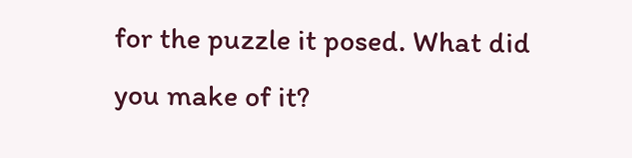for the puzzle it posed. What did you make of it?